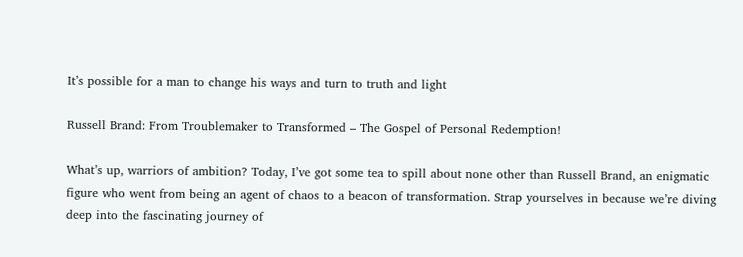It’s possible for a man to change his ways and turn to truth and light

Russell Brand: From Troublemaker to Transformed – The Gospel of Personal Redemption!

What’s up, warriors of ambition? Today, I’ve got some tea to spill about none other than Russell Brand, an enigmatic figure who went from being an agent of chaos to a beacon of transformation. Strap yourselves in because we’re diving deep into the fascinating journey of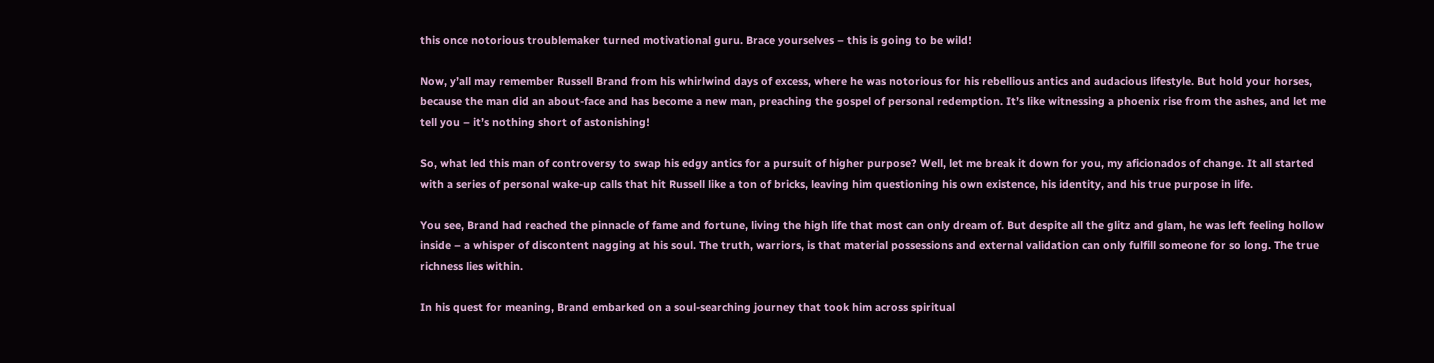this once notorious troublemaker turned motivational guru. Brace yourselves – this is going to be wild!

Now, y’all may remember Russell Brand from his whirlwind days of excess, where he was notorious for his rebellious antics and audacious lifestyle. But hold your horses, because the man did an about-face and has become a new man, preaching the gospel of personal redemption. It’s like witnessing a phoenix rise from the ashes, and let me tell you – it’s nothing short of astonishing!

So, what led this man of controversy to swap his edgy antics for a pursuit of higher purpose? Well, let me break it down for you, my aficionados of change. It all started with a series of personal wake-up calls that hit Russell like a ton of bricks, leaving him questioning his own existence, his identity, and his true purpose in life.

You see, Brand had reached the pinnacle of fame and fortune, living the high life that most can only dream of. But despite all the glitz and glam, he was left feeling hollow inside – a whisper of discontent nagging at his soul. The truth, warriors, is that material possessions and external validation can only fulfill someone for so long. The true richness lies within.

In his quest for meaning, Brand embarked on a soul-searching journey that took him across spiritual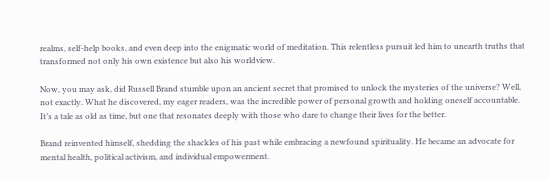realms, self-help books, and even deep into the enigmatic world of meditation. This relentless pursuit led him to unearth truths that transformed not only his own existence but also his worldview.

Now, you may ask, did Russell Brand stumble upon an ancient secret that promised to unlock the mysteries of the universe? Well, not exactly. What he discovered, my eager readers, was the incredible power of personal growth and holding oneself accountable. It’s a tale as old as time, but one that resonates deeply with those who dare to change their lives for the better.

Brand reinvented himself, shedding the shackles of his past while embracing a newfound spirituality. He became an advocate for mental health, political activism, and individual empowerment.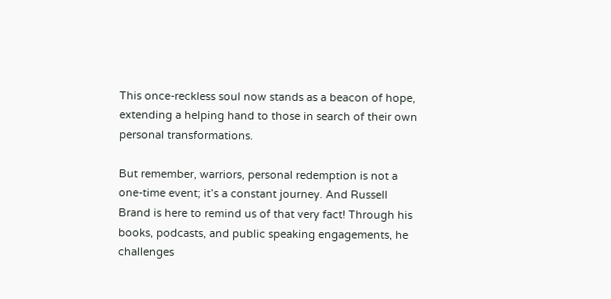This once-reckless soul now stands as a beacon of hope, extending a helping hand to those in search of their own personal transformations.

But remember, warriors, personal redemption is not a one-time event; it’s a constant journey. And Russell Brand is here to remind us of that very fact! Through his books, podcasts, and public speaking engagements, he challenges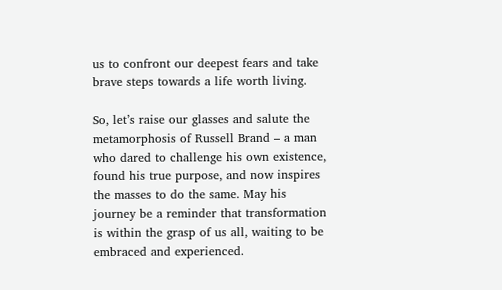us to confront our deepest fears and take brave steps towards a life worth living.

So, let’s raise our glasses and salute the metamorphosis of Russell Brand – a man who dared to challenge his own existence, found his true purpose, and now inspires the masses to do the same. May his journey be a reminder that transformation is within the grasp of us all, waiting to be embraced and experienced.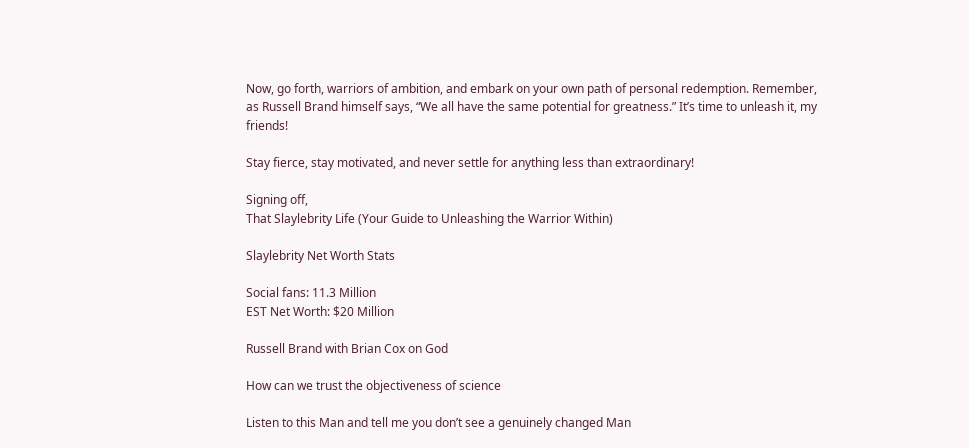Now, go forth, warriors of ambition, and embark on your own path of personal redemption. Remember, as Russell Brand himself says, “We all have the same potential for greatness.” It’s time to unleash it, my friends!

Stay fierce, stay motivated, and never settle for anything less than extraordinary!

Signing off,
That Slaylebrity Life (Your Guide to Unleashing the Warrior Within)

Slaylebrity Net Worth Stats

Social fans: 11.3 Million
EST Net Worth: $20 Million

Russell Brand with Brian Cox on God

How can we trust the objectiveness of science

Listen to this Man and tell me you don’t see a genuinely changed Man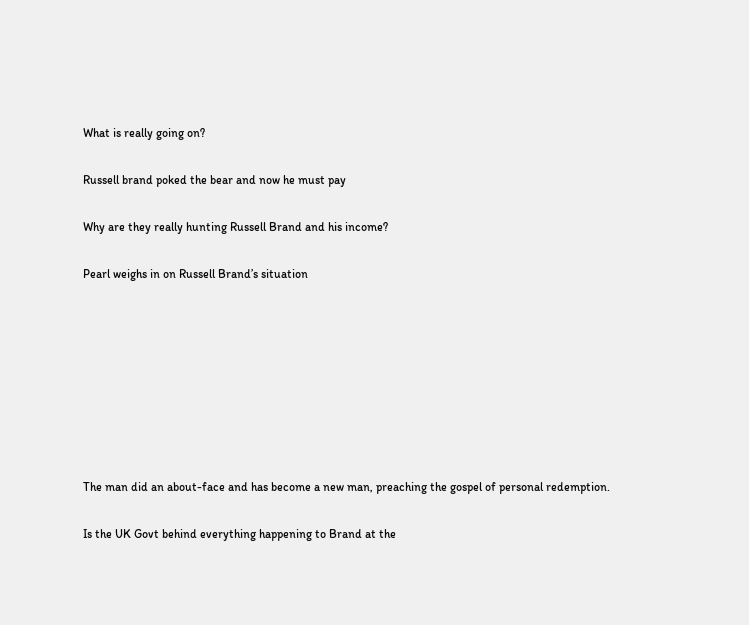What is really going on?

Russell brand poked the bear and now he must pay

Why are they really hunting Russell Brand and his income?

Pearl weighs in on Russell Brand’s situation








The man did an about-face and has become a new man, preaching the gospel of personal redemption.

Is the UK Govt behind everything happening to Brand at the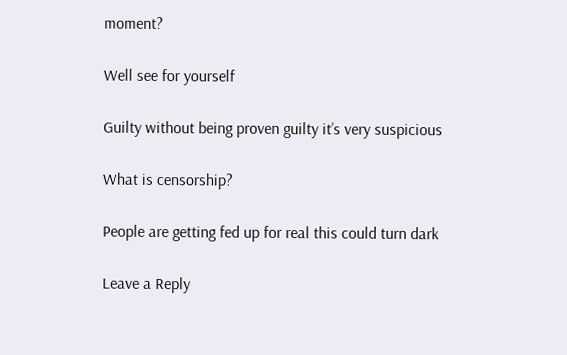moment?

Well see for yourself

Guilty without being proven guilty it’s very suspicious

What is censorship?

People are getting fed up for real this could turn dark

Leave a Reply